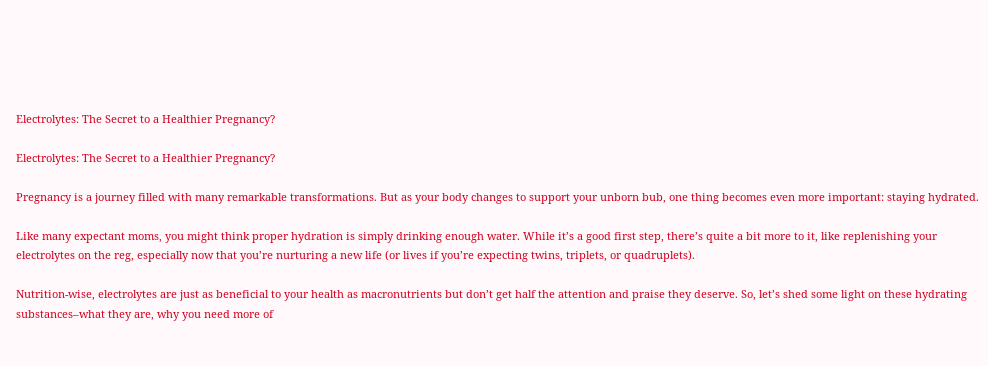Electrolytes: The Secret to a Healthier Pregnancy?

Electrolytes: The Secret to a Healthier Pregnancy?

Pregnancy is a journey filled with many remarkable transformations. But as your body changes to support your unborn bub, one thing becomes even more important: staying hydrated.

Like many expectant moms, you might think proper hydration is simply drinking enough water. While it’s a good first step, there’s quite a bit more to it, like replenishing your electrolytes on the reg, especially now that you’re nurturing a new life (or lives if you’re expecting twins, triplets, or quadruplets).

Nutrition-wise, electrolytes are just as beneficial to your health as macronutrients but don’t get half the attention and praise they deserve. So, let’s shed some light on these hydrating substances–what they are, why you need more of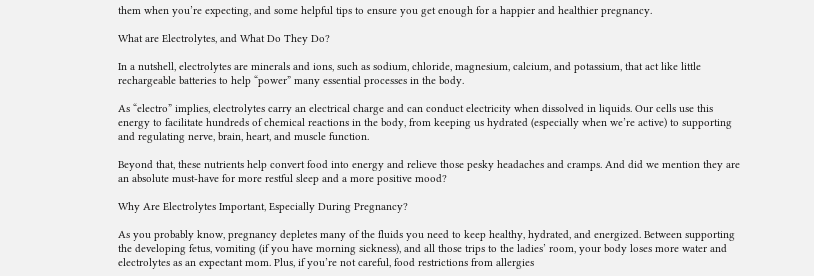them when you’re expecting, and some helpful tips to ensure you get enough for a happier and healthier pregnancy.

What are Electrolytes, and What Do They Do?

In a nutshell, electrolytes are minerals and ions, such as sodium, chloride, magnesium, calcium, and potassium, that act like little rechargeable batteries to help “power” many essential processes in the body.

As “electro” implies, electrolytes carry an electrical charge and can conduct electricity when dissolved in liquids. Our cells use this energy to facilitate hundreds of chemical reactions in the body, from keeping us hydrated (especially when we’re active) to supporting and regulating nerve, brain, heart, and muscle function.

Beyond that, these nutrients help convert food into energy and relieve those pesky headaches and cramps. And did we mention they are an absolute must-have for more restful sleep and a more positive mood?

Why Are Electrolytes Important, Especially During Pregnancy?

As you probably know, pregnancy depletes many of the fluids you need to keep healthy, hydrated, and energized. Between supporting the developing fetus, vomiting (if you have morning sickness), and all those trips to the ladies’ room, your body loses more water and electrolytes as an expectant mom. Plus, if you’re not careful, food restrictions from allergies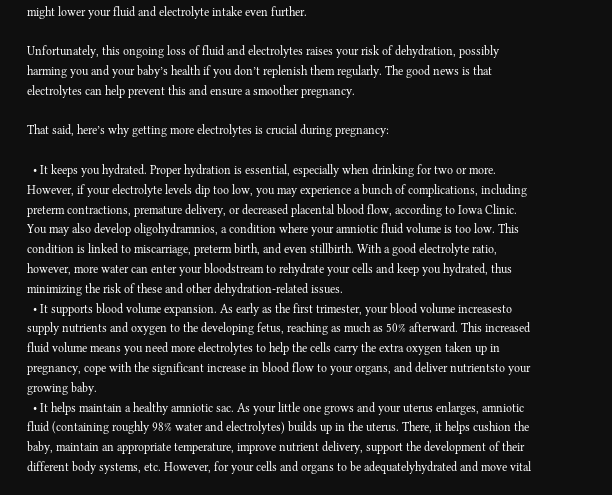might lower your fluid and electrolyte intake even further.

Unfortunately, this ongoing loss of fluid and electrolytes raises your risk of dehydration, possibly harming you and your baby’s health if you don’t replenish them regularly. The good news is that electrolytes can help prevent this and ensure a smoother pregnancy.

That said, here’s why getting more electrolytes is crucial during pregnancy:

  • It keeps you hydrated. Proper hydration is essential, especially when drinking for two or more. However, if your electrolyte levels dip too low, you may experience a bunch of complications, including preterm contractions, premature delivery, or decreased placental blood flow, according to Iowa Clinic. You may also develop oligohydramnios, a condition where your amniotic fluid volume is too low. This condition is linked to miscarriage, preterm birth, and even stillbirth. With a good electrolyte ratio, however, more water can enter your bloodstream to rehydrate your cells and keep you hydrated, thus minimizing the risk of these and other dehydration-related issues.
  • It supports blood volume expansion. As early as the first trimester, your blood volume increasesto supply nutrients and oxygen to the developing fetus, reaching as much as 50% afterward. This increased fluid volume means you need more electrolytes to help the cells carry the extra oxygen taken up in pregnancy, cope with the significant increase in blood flow to your organs, and deliver nutrientsto your growing baby.
  • It helps maintain a healthy amniotic sac. As your little one grows and your uterus enlarges, amniotic fluid (containing roughly 98% water and electrolytes) builds up in the uterus. There, it helps cushion the baby, maintain an appropriate temperature, improve nutrient delivery, support the development of their different body systems, etc. However, for your cells and organs to be adequatelyhydrated and move vital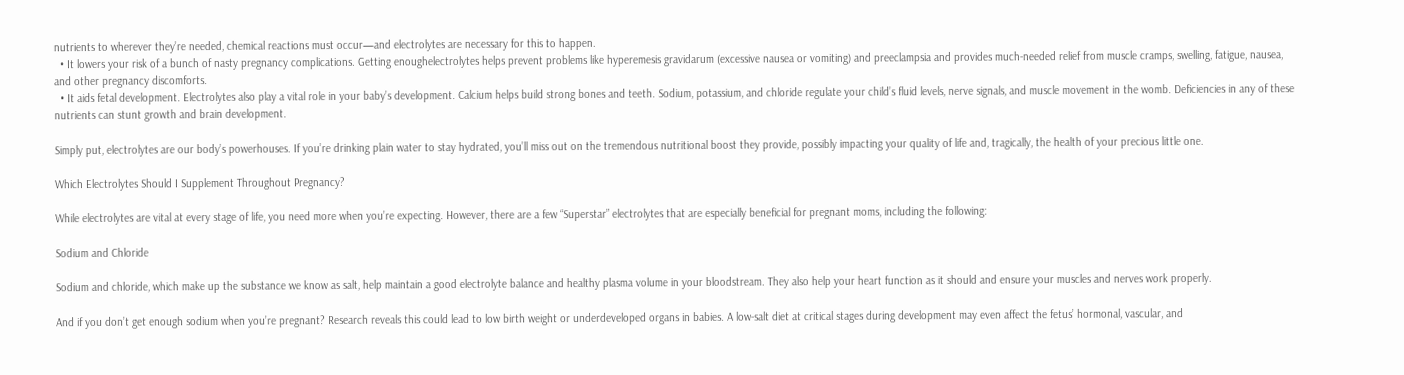nutrients to wherever they’re needed, chemical reactions must occur—and electrolytes are necessary for this to happen.
  • It lowers your risk of a bunch of nasty pregnancy complications. Getting enoughelectrolytes helps prevent problems like hyperemesis gravidarum (excessive nausea or vomiting) and preeclampsia and provides much-needed relief from muscle cramps, swelling, fatigue, nausea, and other pregnancy discomforts.
  • It aids fetal development. Electrolytes also play a vital role in your baby’s development. Calcium helps build strong bones and teeth. Sodium, potassium, and chloride regulate your child’s fluid levels, nerve signals, and muscle movement in the womb. Deficiencies in any of these nutrients can stunt growth and brain development.

Simply put, electrolytes are our body’s powerhouses. If you’re drinking plain water to stay hydrated, you’ll miss out on the tremendous nutritional boost they provide, possibly impacting your quality of life and, tragically, the health of your precious little one.

Which Electrolytes Should I Supplement Throughout Pregnancy?

While electrolytes are vital at every stage of life, you need more when you’re expecting. However, there are a few “Superstar” electrolytes that are especially beneficial for pregnant moms, including the following:

Sodium and Chloride

Sodium and chloride, which make up the substance we know as salt, help maintain a good electrolyte balance and healthy plasma volume in your bloodstream. They also help your heart function as it should and ensure your muscles and nerves work properly.

And if you don’t get enough sodium when you’re pregnant? Research reveals this could lead to low birth weight or underdeveloped organs in babies. A low-salt diet at critical stages during development may even affect the fetus’ hormonal, vascular, and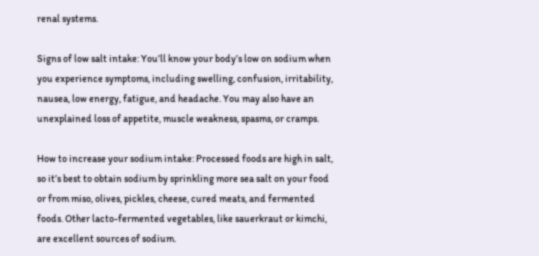renal systems.

Signs of low salt intake: You’ll know your body’s low on sodium when you experience symptoms, including swelling, confusion, irritability, nausea, low energy, fatigue, and headache. You may also have an unexplained loss of appetite, muscle weakness, spasms, or cramps.

How to increase your sodium intake: Processed foods are high in salt, so it’s best to obtain sodium by sprinkling more sea salt on your food or from miso, olives, pickles, cheese, cured meats, and fermented foods. Other lacto-fermented vegetables, like sauerkraut or kimchi, are excellent sources of sodium.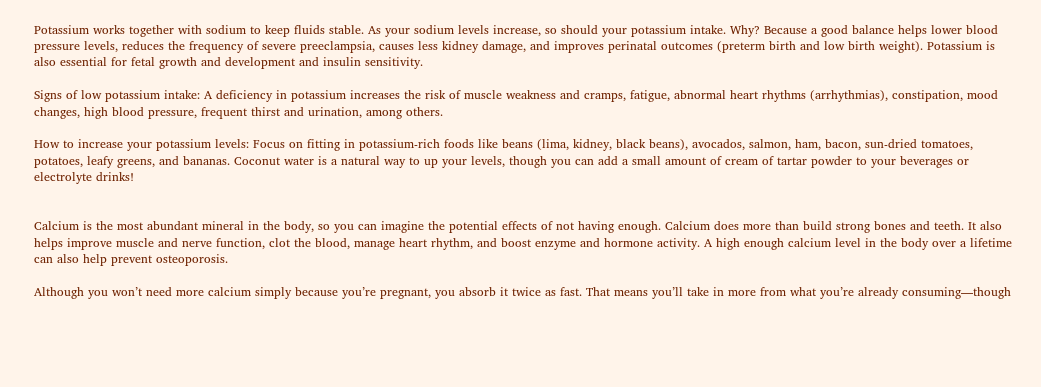Potassium works together with sodium to keep fluids stable. As your sodium levels increase, so should your potassium intake. Why? Because a good balance helps lower blood pressure levels, reduces the frequency of severe preeclampsia, causes less kidney damage, and improves perinatal outcomes (preterm birth and low birth weight). Potassium is also essential for fetal growth and development and insulin sensitivity.

Signs of low potassium intake: A deficiency in potassium increases the risk of muscle weakness and cramps, fatigue, abnormal heart rhythms (arrhythmias), constipation, mood changes, high blood pressure, frequent thirst and urination, among others.

How to increase your potassium levels: Focus on fitting in potassium-rich foods like beans (lima, kidney, black beans), avocados, salmon, ham, bacon, sun-dried tomatoes, potatoes, leafy greens, and bananas. Coconut water is a natural way to up your levels, though you can add a small amount of cream of tartar powder to your beverages or electrolyte drinks!


Calcium is the most abundant mineral in the body, so you can imagine the potential effects of not having enough. Calcium does more than build strong bones and teeth. It also helps improve muscle and nerve function, clot the blood, manage heart rhythm, and boost enzyme and hormone activity. A high enough calcium level in the body over a lifetime can also help prevent osteoporosis.

Although you won’t need more calcium simply because you’re pregnant, you absorb it twice as fast. That means you’ll take in more from what you’re already consuming—though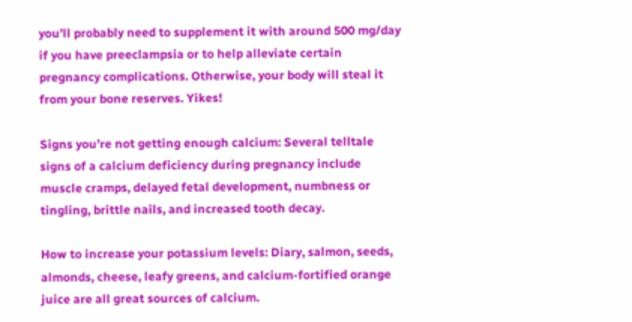you’ll probably need to supplement it with around 500 mg/day if you have preeclampsia or to help alleviate certain pregnancy complications. Otherwise, your body will steal it from your bone reserves. Yikes!

Signs you’re not getting enough calcium: Several telltale signs of a calcium deficiency during pregnancy include muscle cramps, delayed fetal development, numbness or tingling, brittle nails, and increased tooth decay.

How to increase your potassium levels: Diary, salmon, seeds, almonds, cheese, leafy greens, and calcium-fortified orange juice are all great sources of calcium.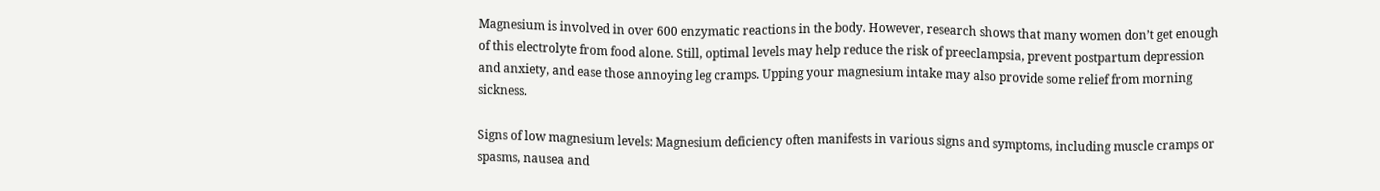Magnesium is involved in over 600 enzymatic reactions in the body. However, research shows that many women don’t get enough of this electrolyte from food alone. Still, optimal levels may help reduce the risk of preeclampsia, prevent postpartum depression and anxiety, and ease those annoying leg cramps. Upping your magnesium intake may also provide some relief from morning sickness.

Signs of low magnesium levels: Magnesium deficiency often manifests in various signs and symptoms, including muscle cramps or spasms, nausea and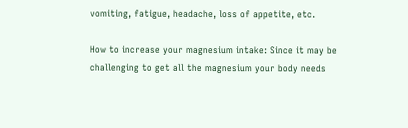vomiting, fatigue, headache, loss of appetite, etc.

How to increase your magnesium intake: Since it may be challenging to get all the magnesium your body needs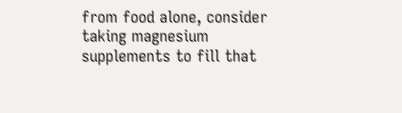from food alone, consider taking magnesium supplements to fill that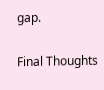gap.

Final Thoughts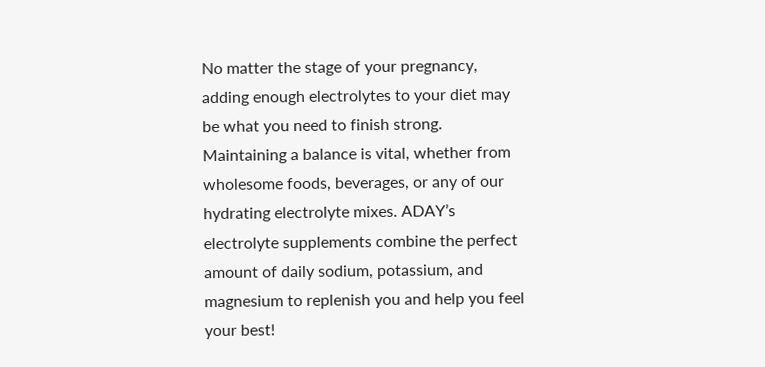No matter the stage of your pregnancy, adding enough electrolytes to your diet may be what you need to finish strong. Maintaining a balance is vital, whether from wholesome foods, beverages, or any of our hydrating electrolyte mixes. ADAY’s electrolyte supplements combine the perfect amount of daily sodium, potassium, and magnesium to replenish you and help you feel your best!